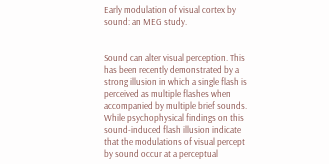Early modulation of visual cortex by sound: an MEG study.


Sound can alter visual perception. This has been recently demonstrated by a strong illusion in which a single flash is perceived as multiple flashes when accompanied by multiple brief sounds. While psychophysical findings on this sound-induced flash illusion indicate that the modulations of visual percept by sound occur at a perceptual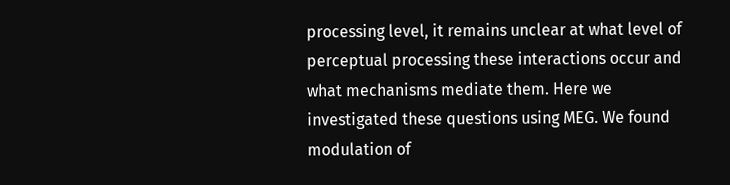processing level, it remains unclear at what level of perceptual processing these interactions occur and what mechanisms mediate them. Here we investigated these questions using MEG. We found modulation of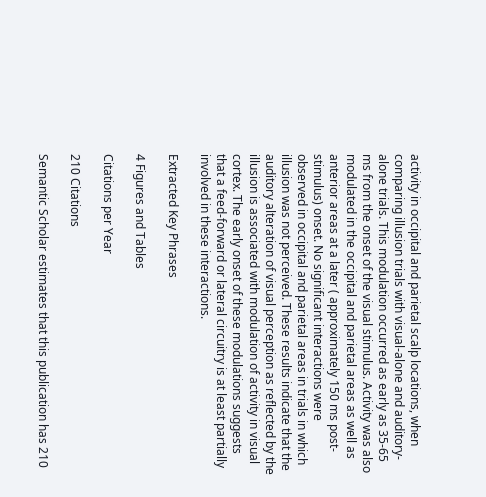activity in occipital and parietal scalp locations, when comparing illusion trials with visual-alone and auditory-alone trials. This modulation occurred as early as 35-65 ms from the onset of the visual stimulus. Activity was also modulated in the occipital and parietal areas as well as anterior areas at a later ( approximately 150 ms post-stimulus) onset. No significant interactions were observed in occipital and parietal areas in trials in which illusion was not perceived. These results indicate that the auditory alteration of visual perception as reflected by the illusion is associated with modulation of activity in visual cortex. The early onset of these modulations suggests that a feed-forward or lateral circuitry is at least partially involved in these interactions.

Extracted Key Phrases

4 Figures and Tables

Citations per Year

210 Citations

Semantic Scholar estimates that this publication has 210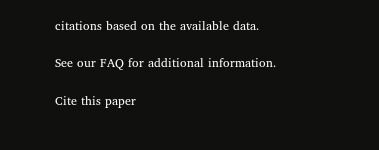citations based on the available data.

See our FAQ for additional information.

Cite this paper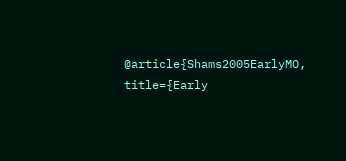@article{Shams2005EarlyMO, title={Early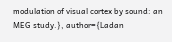modulation of visual cortex by sound: an MEG study.}, author={Ladan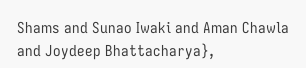Shams and Sunao Iwaki and Aman Chawla and Joydeep Bhattacharya},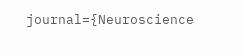journal={Neuroscience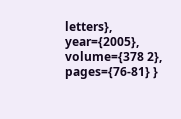letters}, year={2005}, volume={378 2}, pages={76-81} }